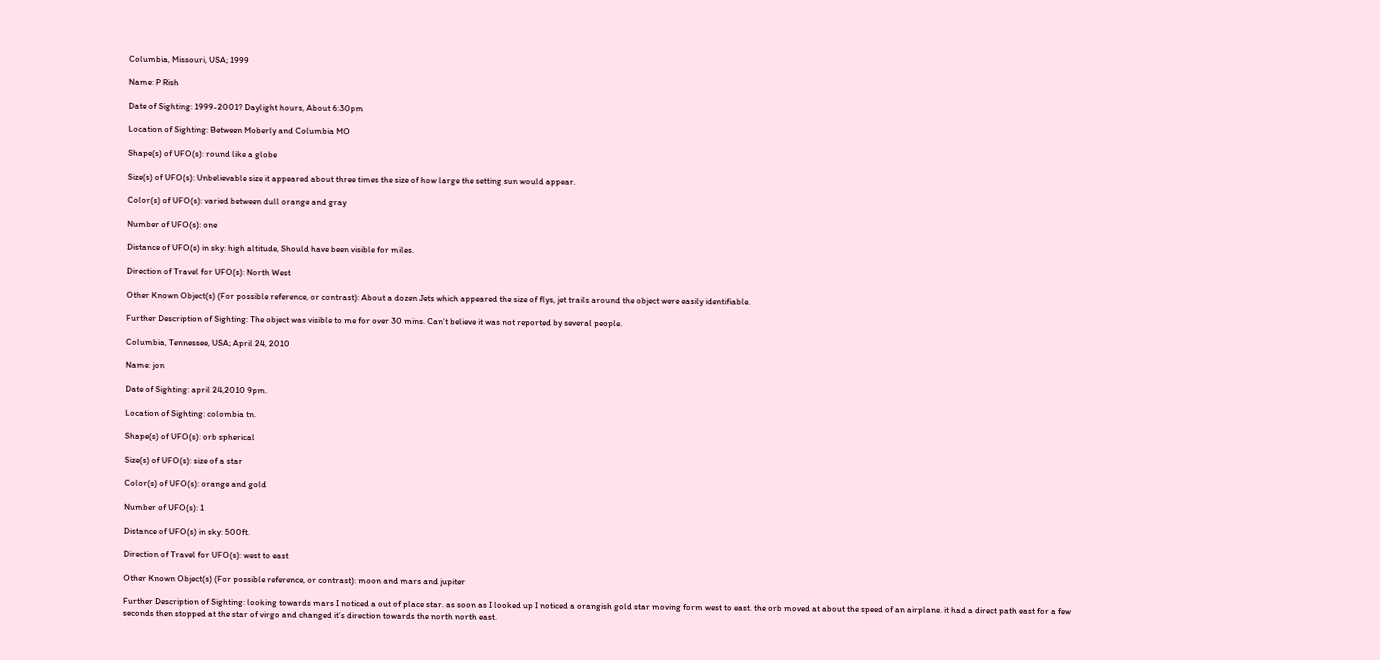Columbia, Missouri, USA; 1999

Name: P Rish

Date of Sighting: 1999-2001? Daylight hours, About 6:30pm

Location of Sighting: Between Moberly and Columbia MO

Shape(s) of UFO(s): round like a globe

Size(s) of UFO(s): Unbelievable size it appeared about three times the size of how large the setting sun would appear.

Color(s) of UFO(s): varied between dull orange and gray

Number of UFO(s): one

Distance of UFO(s) in sky: high altitude, Should have been visible for miles.

Direction of Travel for UFO(s): North West

Other Known Object(s) (For possible reference, or contrast): About a dozen Jets which appeared the size of flys, jet trails around the object were easily identifiable.

Further Description of Sighting: The object was visible to me for over 30 mins. Can’t believe it was not reported by several people.

Columbia, Tennessee, USA; April 24, 2010

Name: jon

Date of Sighting: april 24,2010 9pm.

Location of Sighting: colombia tn.

Shape(s) of UFO(s): orb spherical

Size(s) of UFO(s): size of a star

Color(s) of UFO(s): orange and gold

Number of UFO(s): 1

Distance of UFO(s) in sky: 500ft.

Direction of Travel for UFO(s): west to east

Other Known Object(s) (For possible reference, or contrast): moon and mars and jupiter

Further Description of Sighting: looking towards mars I noticed a out of place star. as soon as I looked up I noticed a orangish gold star moving form west to east. the orb moved at about the speed of an airplane. it had a direct path east for a few seconds then stopped at the star of virgo and changed it’s direction towards the north north east.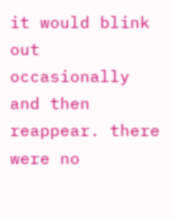it would blink out occasionally and then reappear. there were no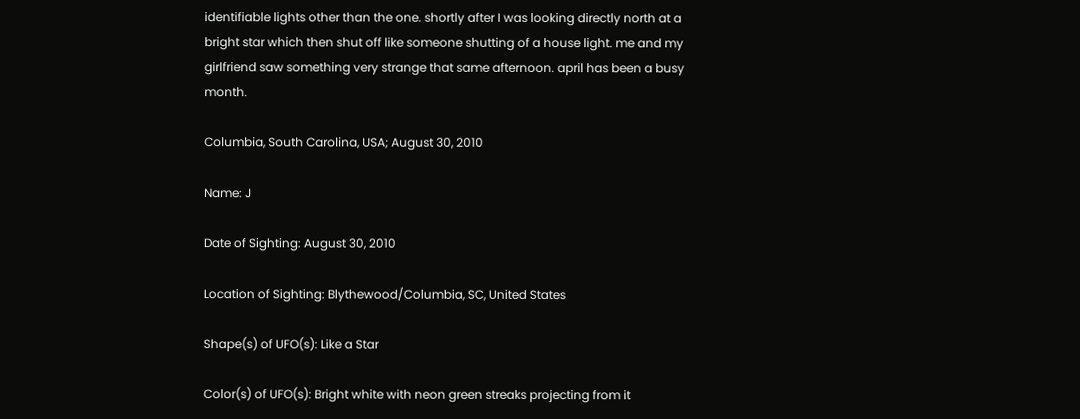identifiable lights other than the one. shortly after I was looking directly north at a bright star which then shut off like someone shutting of a house light. me and my girlfriend saw something very strange that same afternoon. april has been a busy month.

Columbia, South Carolina, USA; August 30, 2010

Name: J

Date of Sighting: August 30, 2010

Location of Sighting: Blythewood/Columbia, SC, United States

Shape(s) of UFO(s): Like a Star

Color(s) of UFO(s): Bright white with neon green streaks projecting from it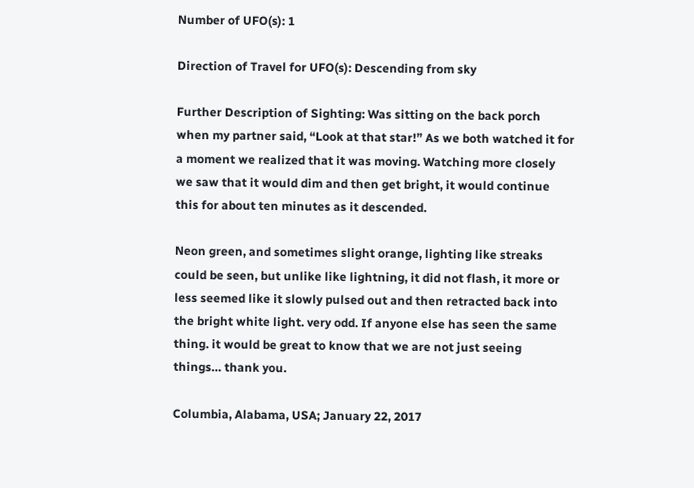Number of UFO(s): 1

Direction of Travel for UFO(s): Descending from sky

Further Description of Sighting: Was sitting on the back porch when my partner said, “Look at that star!” As we both watched it for a moment we realized that it was moving. Watching more closely we saw that it would dim and then get bright, it would continue this for about ten minutes as it descended.

Neon green, and sometimes slight orange, lighting like streaks could be seen, but unlike like lightning, it did not flash, it more or less seemed like it slowly pulsed out and then retracted back into the bright white light. very odd. If anyone else has seen the same thing. it would be great to know that we are not just seeing things… thank you.

Columbia, Alabama, USA; January 22, 2017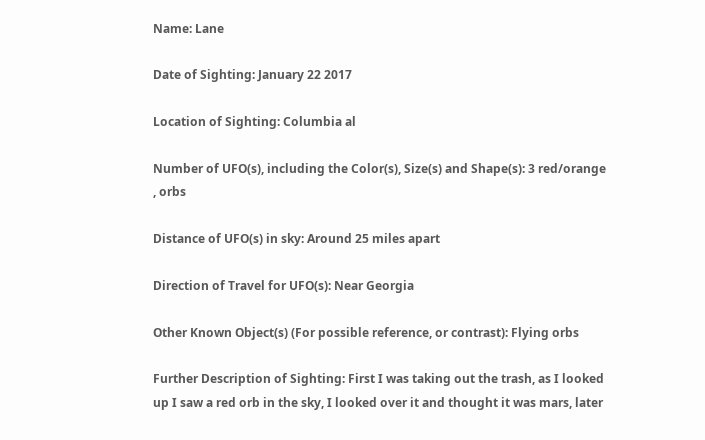Name: Lane

Date of Sighting: January 22 2017

Location of Sighting: Columbia al

Number of UFO(s), including the Color(s), Size(s) and Shape(s): 3 red/orange , orbs

Distance of UFO(s) in sky: Around 25 miles apart

Direction of Travel for UFO(s): Near Georgia

Other Known Object(s) (For possible reference, or contrast): Flying orbs

Further Description of Sighting: First I was taking out the trash, as I looked up I saw a red orb in the sky, I looked over it and thought it was mars, later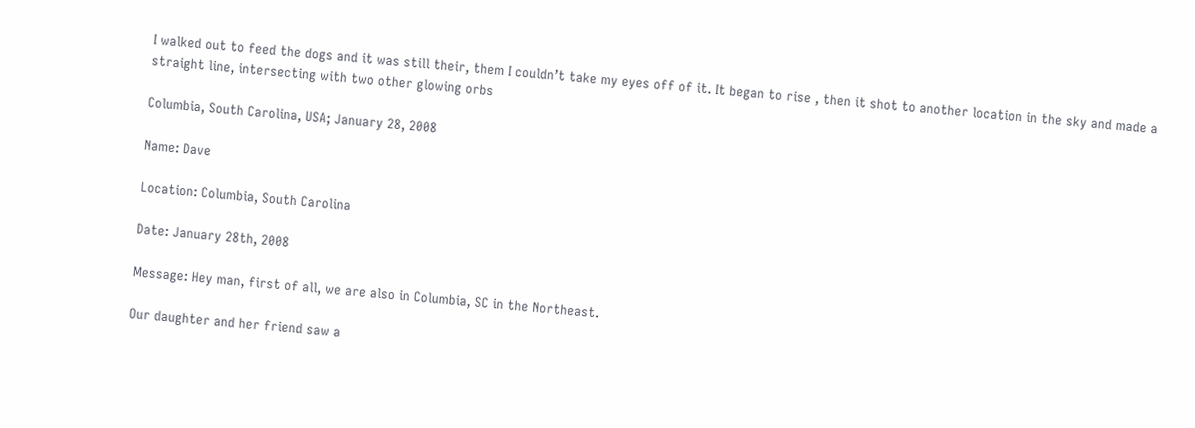I walked out to feed the dogs and it was still their, them I couldn’t take my eyes off of it. It began to rise , then it shot to another location in the sky and made a straight line, intersecting with two other glowing orbs

Columbia, South Carolina, USA; January 28, 2008

Name: Dave

Location: Columbia, South Carolina

Date: January 28th, 2008

Message: Hey man, first of all, we are also in Columbia, SC in the Northeast.

Our daughter and her friend saw a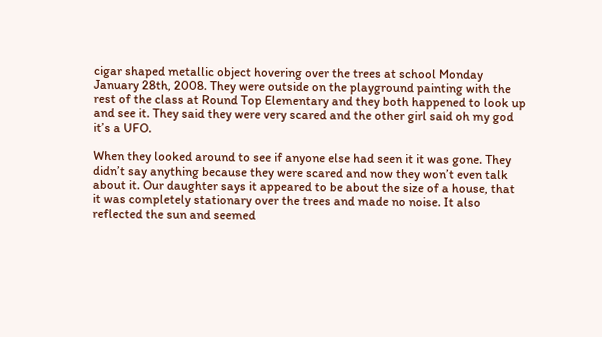cigar shaped metallic object hovering over the trees at school Monday January 28th, 2008. They were outside on the playground painting with the rest of the class at Round Top Elementary and they both happened to look up and see it. They said they were very scared and the other girl said oh my god it’s a UFO.

When they looked around to see if anyone else had seen it it was gone. They didn’t say anything because they were scared and now they won’t even talk about it. Our daughter says it appeared to be about the size of a house, that it was completely stationary over the trees and made no noise. It also reflected the sun and seemed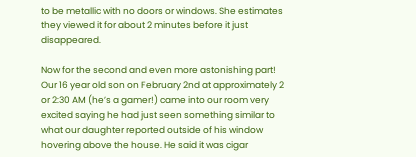to be metallic with no doors or windows. She estimates they viewed it for about 2 minutes before it just disappeared.

Now for the second and even more astonishing part! Our 16 year old son on February 2nd at approximately 2 or 2:30 AM (he’s a gamer!) came into our room very excited saying he had just seen something similar to what our daughter reported outside of his window hovering above the house. He said it was cigar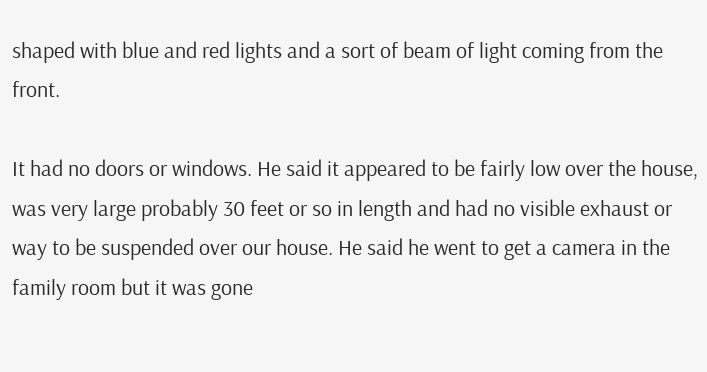shaped with blue and red lights and a sort of beam of light coming from the front.

It had no doors or windows. He said it appeared to be fairly low over the house, was very large probably 30 feet or so in length and had no visible exhaust or way to be suspended over our house. He said he went to get a camera in the family room but it was gone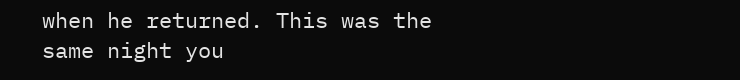when he returned. This was the same night you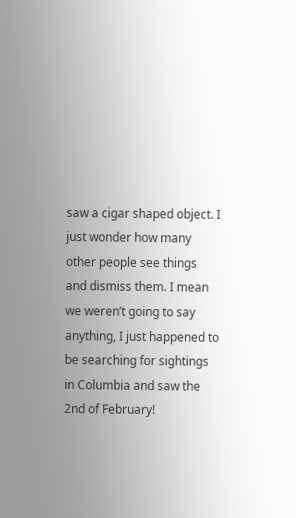saw a cigar shaped object. I just wonder how many other people see things and dismiss them. I mean we weren’t going to say anything, I just happened to be searching for sightings in Columbia and saw the 2nd of February!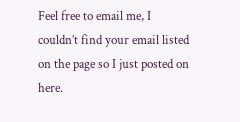Feel free to email me, I couldn’t find your email listed on the page so I just posted on here.